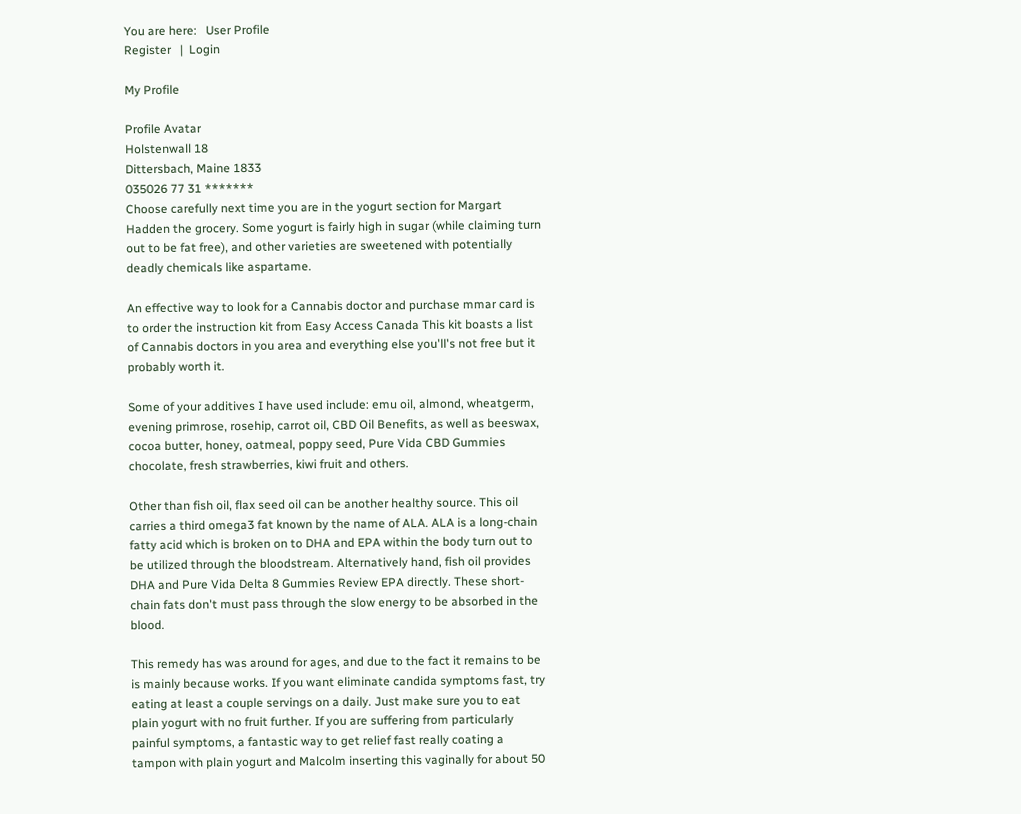You are here:   User Profile
Register   |  Login

My Profile

Profile Avatar
Holstenwall 18
Dittersbach, Maine 1833
035026 77 31 *******
Choose carefully next time you are in the yogurt section for Margart Hadden the grocery. Some yogurt is fairly high in sugar (while claiming turn out to be fat free), and other varieties are sweetened with potentially deadly chemicals like aspartame.

An effective way to look for a Cannabis doctor and purchase mmar card is to order the instruction kit from Easy Access Canada This kit boasts a list of Cannabis doctors in you area and everything else you'll's not free but it probably worth it.

Some of your additives I have used include: emu oil, almond, wheatgerm, evening primrose, rosehip, carrot oil, CBD Oil Benefits, as well as beeswax, cocoa butter, honey, oatmeal, poppy seed, Pure Vida CBD Gummies chocolate, fresh strawberries, kiwi fruit and others.

Other than fish oil, flax seed oil can be another healthy source. This oil carries a third omega3 fat known by the name of ALA. ALA is a long-chain fatty acid which is broken on to DHA and EPA within the body turn out to be utilized through the bloodstream. Alternatively hand, fish oil provides DHA and Pure Vida Delta 8 Gummies Review EPA directly. These short-chain fats don't must pass through the slow energy to be absorbed in the blood.

This remedy has was around for ages, and due to the fact it remains to be is mainly because works. If you want eliminate candida symptoms fast, try eating at least a couple servings on a daily. Just make sure you to eat plain yogurt with no fruit further. If you are suffering from particularly painful symptoms, a fantastic way to get relief fast really coating a tampon with plain yogurt and Malcolm inserting this vaginally for about 50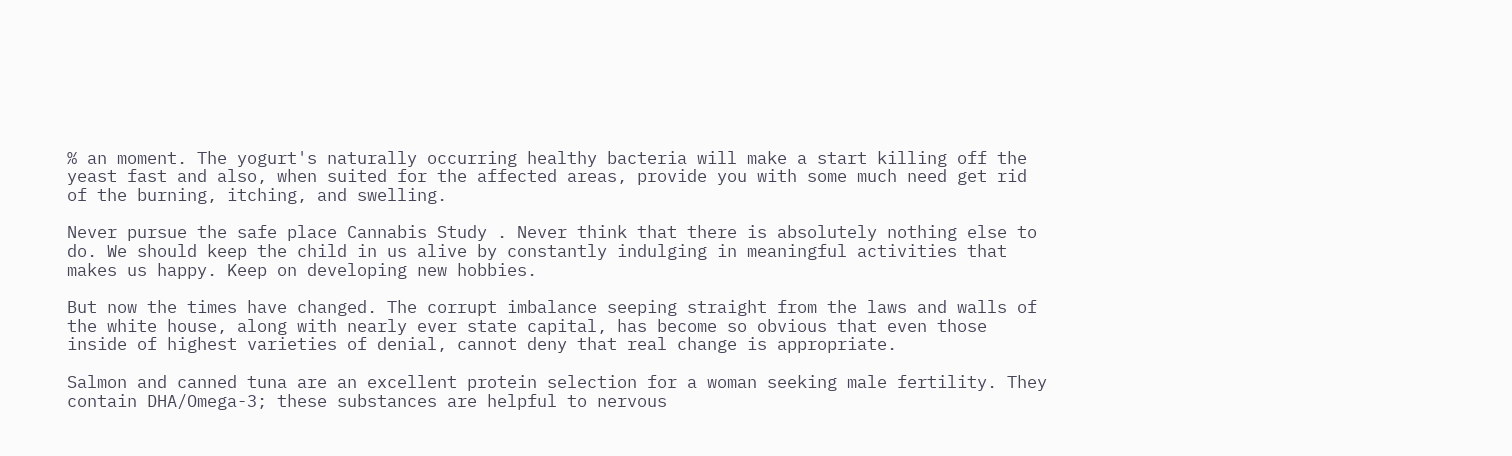% an moment. The yogurt's naturally occurring healthy bacteria will make a start killing off the yeast fast and also, when suited for the affected areas, provide you with some much need get rid of the burning, itching, and swelling.

Never pursue the safe place Cannabis Study . Never think that there is absolutely nothing else to do. We should keep the child in us alive by constantly indulging in meaningful activities that makes us happy. Keep on developing new hobbies.

But now the times have changed. The corrupt imbalance seeping straight from the laws and walls of the white house, along with nearly ever state capital, has become so obvious that even those inside of highest varieties of denial, cannot deny that real change is appropriate.

Salmon and canned tuna are an excellent protein selection for a woman seeking male fertility. They contain DHA/Omega-3; these substances are helpful to nervous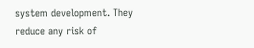system development. They reduce any risk of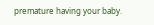premature having your baby.